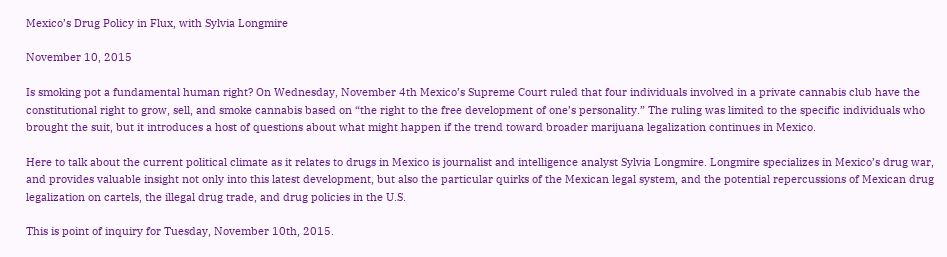Mexico’s Drug Policy in Flux, with Sylvia Longmire

November 10, 2015

Is smoking pot a fundamental human right? On Wednesday, November 4th Mexico’s Supreme Court ruled that four individuals involved in a private cannabis club have the constitutional right to grow, sell, and smoke cannabis based on “the right to the free development of one’s personality.” The ruling was limited to the specific individuals who brought the suit, but it introduces a host of questions about what might happen if the trend toward broader marijuana legalization continues in Mexico.

Here to talk about the current political climate as it relates to drugs in Mexico is journalist and intelligence analyst Sylvia Longmire. Longmire specializes in Mexico’s drug war, and provides valuable insight not only into this latest development, but also the particular quirks of the Mexican legal system, and the potential repercussions of Mexican drug legalization on cartels, the illegal drug trade, and drug policies in the U.S.

This is point of inquiry for Tuesday, November 10th, 2015.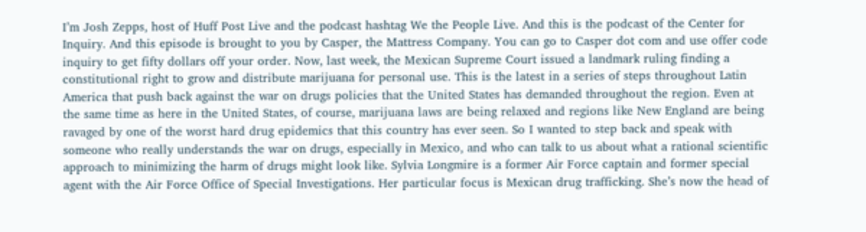I’m Josh Zepps, host of Huff Post Live and the podcast hashtag We the People Live. And this is the podcast of the Center for Inquiry. And this episode is brought to you by Casper, the Mattress Company. You can go to Casper dot com and use offer code inquiry to get fifty dollars off your order. Now, last week, the Mexican Supreme Court issued a landmark ruling finding a constitutional right to grow and distribute marijuana for personal use. This is the latest in a series of steps throughout Latin America that push back against the war on drugs policies that the United States has demanded throughout the region. Even at the same time as here in the United States, of course, marijuana laws are being relaxed and regions like New England are being ravaged by one of the worst hard drug epidemics that this country has ever seen. So I wanted to step back and speak with someone who really understands the war on drugs, especially in Mexico, and who can talk to us about what a rational scientific approach to minimizing the harm of drugs might look like. Sylvia Longmire is a former Air Force captain and former special agent with the Air Force Office of Special Investigations. Her particular focus is Mexican drug trafficking. She’s now the head of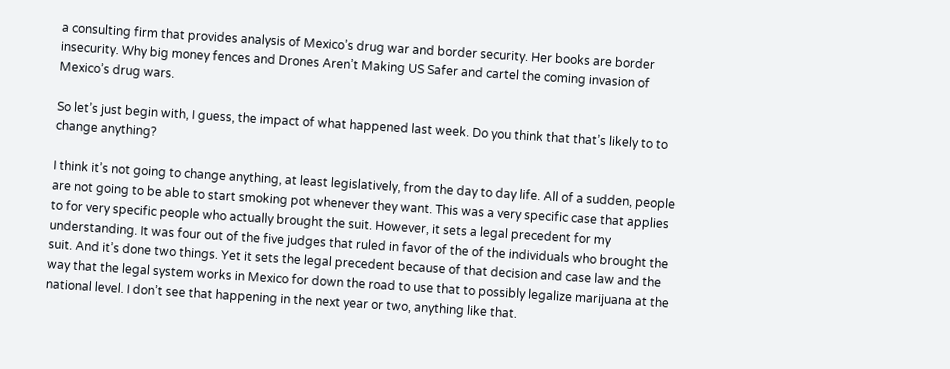a consulting firm that provides analysis of Mexico’s drug war and border security. Her books are border insecurity. Why big money fences and Drones Aren’t Making US Safer and cartel the coming invasion of Mexico’s drug wars.

So let’s just begin with, I guess, the impact of what happened last week. Do you think that that’s likely to to change anything?

I think it’s not going to change anything, at least legislatively, from the day to day life. All of a sudden, people are not going to be able to start smoking pot whenever they want. This was a very specific case that applies to for very specific people who actually brought the suit. However, it sets a legal precedent for my understanding. It was four out of the five judges that ruled in favor of the of the individuals who brought the suit. And it’s done two things. Yet it sets the legal precedent because of that decision and case law and the way that the legal system works in Mexico for down the road to use that to possibly legalize marijuana at the national level. I don’t see that happening in the next year or two, anything like that.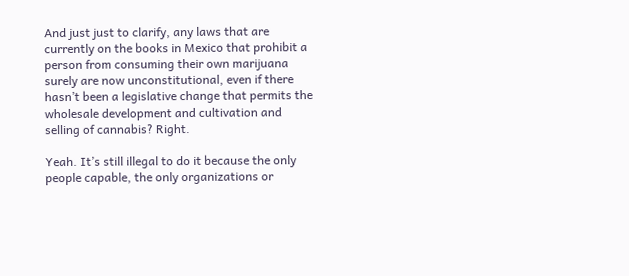And just just to clarify, any laws that are currently on the books in Mexico that prohibit a person from consuming their own marijuana surely are now unconstitutional, even if there hasn’t been a legislative change that permits the wholesale development and cultivation and selling of cannabis? Right.

Yeah. It’s still illegal to do it because the only people capable, the only organizations or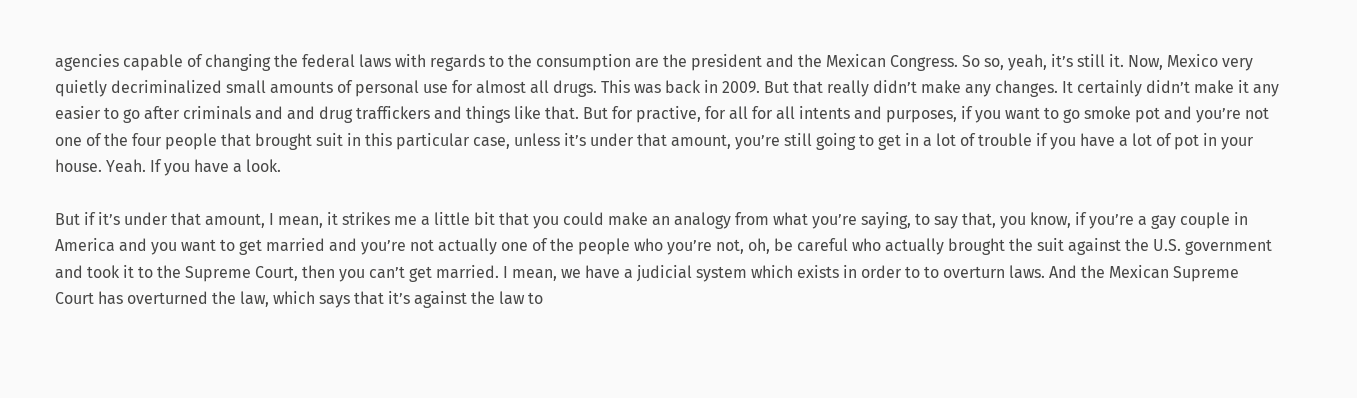agencies capable of changing the federal laws with regards to the consumption are the president and the Mexican Congress. So so, yeah, it’s still it. Now, Mexico very quietly decriminalized small amounts of personal use for almost all drugs. This was back in 2009. But that really didn’t make any changes. It certainly didn’t make it any easier to go after criminals and and drug traffickers and things like that. But for practive, for all for all intents and purposes, if you want to go smoke pot and you’re not one of the four people that brought suit in this particular case, unless it’s under that amount, you’re still going to get in a lot of trouble if you have a lot of pot in your house. Yeah. If you have a look.

But if it’s under that amount, I mean, it strikes me a little bit that you could make an analogy from what you’re saying, to say that, you know, if you’re a gay couple in America and you want to get married and you’re not actually one of the people who you’re not, oh, be careful who actually brought the suit against the U.S. government and took it to the Supreme Court, then you can’t get married. I mean, we have a judicial system which exists in order to to overturn laws. And the Mexican Supreme Court has overturned the law, which says that it’s against the law to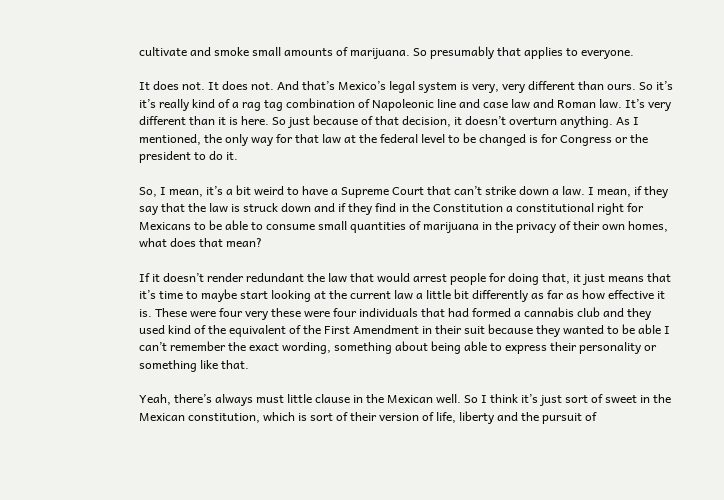cultivate and smoke small amounts of marijuana. So presumably that applies to everyone.

It does not. It does not. And that’s Mexico’s legal system is very, very different than ours. So it’s it’s really kind of a rag tag combination of Napoleonic line and case law and Roman law. It’s very different than it is here. So just because of that decision, it doesn’t overturn anything. As I mentioned, the only way for that law at the federal level to be changed is for Congress or the president to do it.

So, I mean, it’s a bit weird to have a Supreme Court that can’t strike down a law. I mean, if they say that the law is struck down and if they find in the Constitution a constitutional right for Mexicans to be able to consume small quantities of marijuana in the privacy of their own homes, what does that mean?

If it doesn’t render redundant the law that would arrest people for doing that, it just means that it’s time to maybe start looking at the current law a little bit differently as far as how effective it is. These were four very these were four individuals that had formed a cannabis club and they used kind of the equivalent of the First Amendment in their suit because they wanted to be able I can’t remember the exact wording, something about being able to express their personality or something like that.

Yeah, there’s always must little clause in the Mexican well. So I think it’s just sort of sweet in the Mexican constitution, which is sort of their version of life, liberty and the pursuit of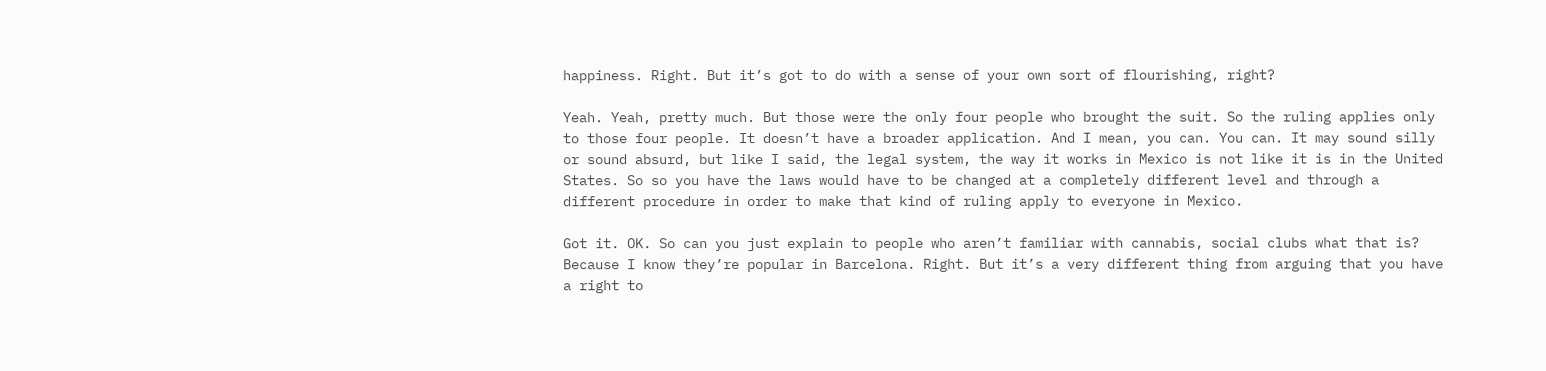happiness. Right. But it’s got to do with a sense of your own sort of flourishing, right?

Yeah. Yeah, pretty much. But those were the only four people who brought the suit. So the ruling applies only to those four people. It doesn’t have a broader application. And I mean, you can. You can. It may sound silly or sound absurd, but like I said, the legal system, the way it works in Mexico is not like it is in the United States. So so you have the laws would have to be changed at a completely different level and through a different procedure in order to make that kind of ruling apply to everyone in Mexico.

Got it. OK. So can you just explain to people who aren’t familiar with cannabis, social clubs what that is? Because I know they’re popular in Barcelona. Right. But it’s a very different thing from arguing that you have a right to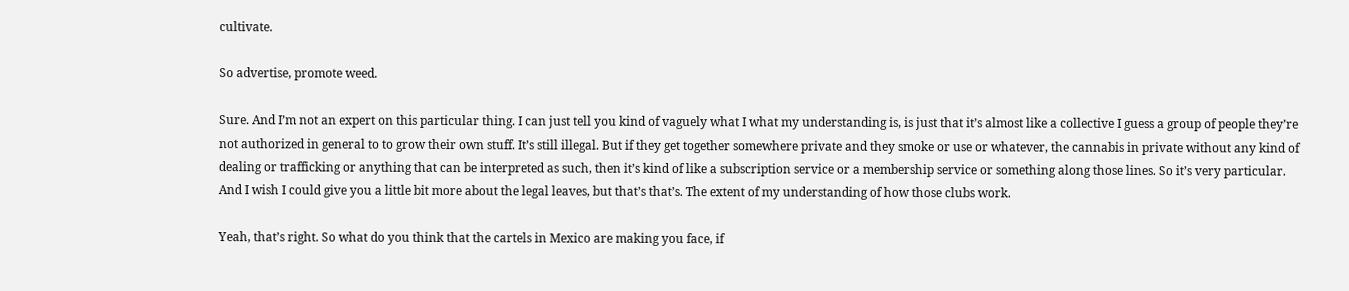cultivate.

So advertise, promote weed.

Sure. And I’m not an expert on this particular thing. I can just tell you kind of vaguely what I what my understanding is, is just that it’s almost like a collective I guess a group of people they’re not authorized in general to to grow their own stuff. It’s still illegal. But if they get together somewhere private and they smoke or use or whatever, the cannabis in private without any kind of dealing or trafficking or anything that can be interpreted as such, then it’s kind of like a subscription service or a membership service or something along those lines. So it’s very particular. And I wish I could give you a little bit more about the legal leaves, but that’s that’s. The extent of my understanding of how those clubs work.

Yeah, that’s right. So what do you think that the cartels in Mexico are making you face, if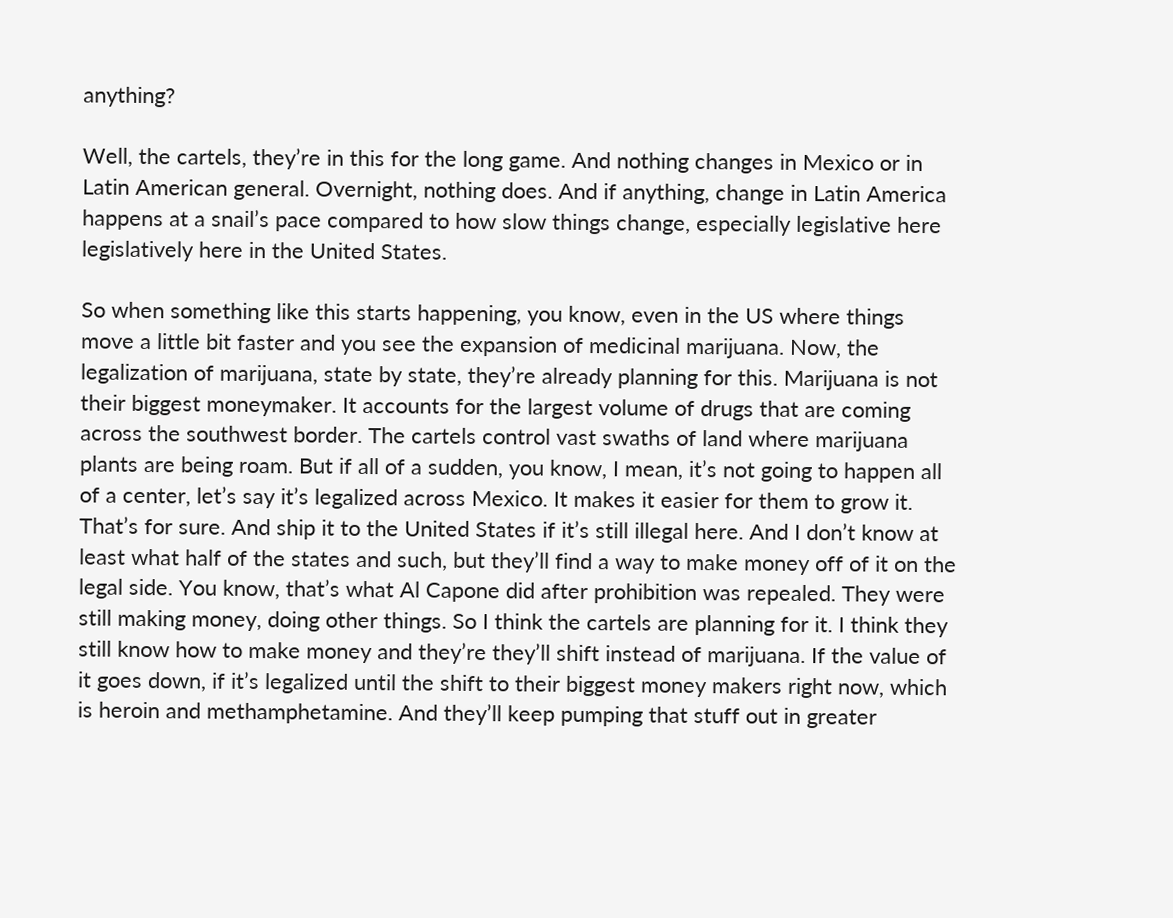anything?

Well, the cartels, they’re in this for the long game. And nothing changes in Mexico or in Latin American general. Overnight, nothing does. And if anything, change in Latin America happens at a snail’s pace compared to how slow things change, especially legislative here legislatively here in the United States.

So when something like this starts happening, you know, even in the US where things move a little bit faster and you see the expansion of medicinal marijuana. Now, the legalization of marijuana, state by state, they’re already planning for this. Marijuana is not their biggest moneymaker. It accounts for the largest volume of drugs that are coming across the southwest border. The cartels control vast swaths of land where marijuana plants are being roam. But if all of a sudden, you know, I mean, it’s not going to happen all of a center, let’s say it’s legalized across Mexico. It makes it easier for them to grow it. That’s for sure. And ship it to the United States if it’s still illegal here. And I don’t know at least what half of the states and such, but they’ll find a way to make money off of it on the legal side. You know, that’s what Al Capone did after prohibition was repealed. They were still making money, doing other things. So I think the cartels are planning for it. I think they still know how to make money and they’re they’ll shift instead of marijuana. If the value of it goes down, if it’s legalized until the shift to their biggest money makers right now, which is heroin and methamphetamine. And they’ll keep pumping that stuff out in greater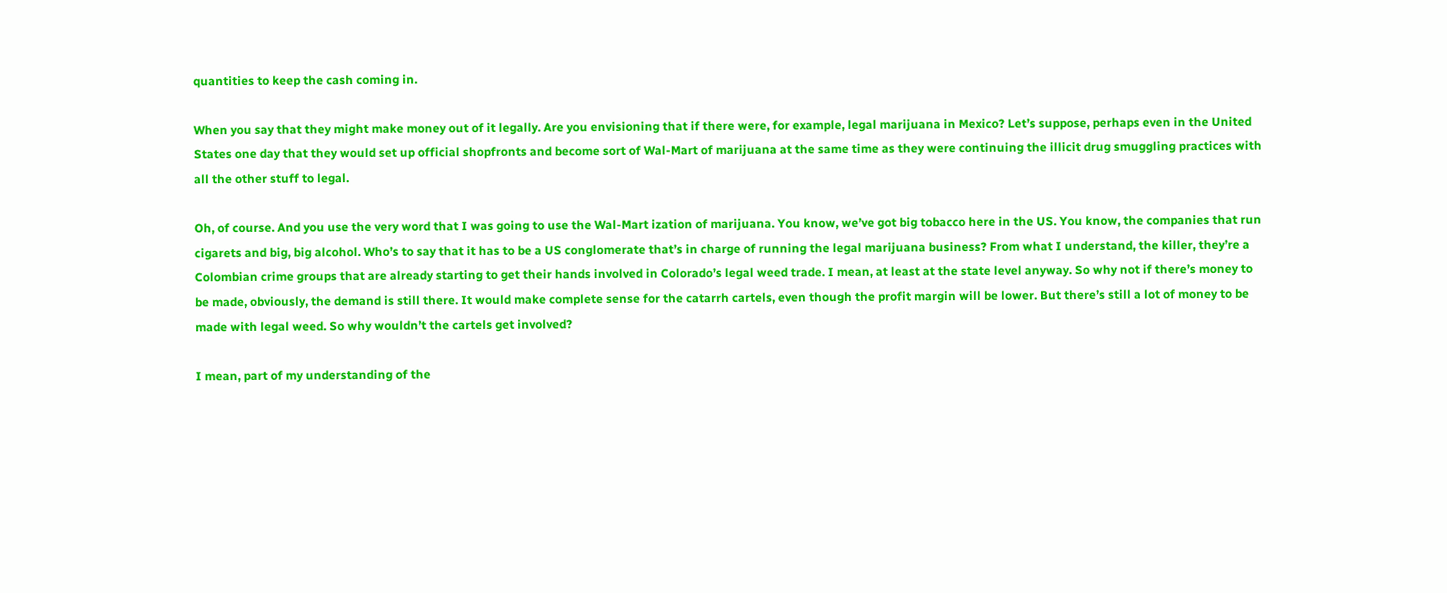quantities to keep the cash coming in.

When you say that they might make money out of it legally. Are you envisioning that if there were, for example, legal marijuana in Mexico? Let’s suppose, perhaps even in the United States one day that they would set up official shopfronts and become sort of Wal-Mart of marijuana at the same time as they were continuing the illicit drug smuggling practices with all the other stuff to legal.

Oh, of course. And you use the very word that I was going to use the Wal-Mart ization of marijuana. You know, we’ve got big tobacco here in the US. You know, the companies that run cigarets and big, big alcohol. Who’s to say that it has to be a US conglomerate that’s in charge of running the legal marijuana business? From what I understand, the killer, they’re a Colombian crime groups that are already starting to get their hands involved in Colorado’s legal weed trade. I mean, at least at the state level anyway. So why not if there’s money to be made, obviously, the demand is still there. It would make complete sense for the catarrh cartels, even though the profit margin will be lower. But there’s still a lot of money to be made with legal weed. So why wouldn’t the cartels get involved?

I mean, part of my understanding of the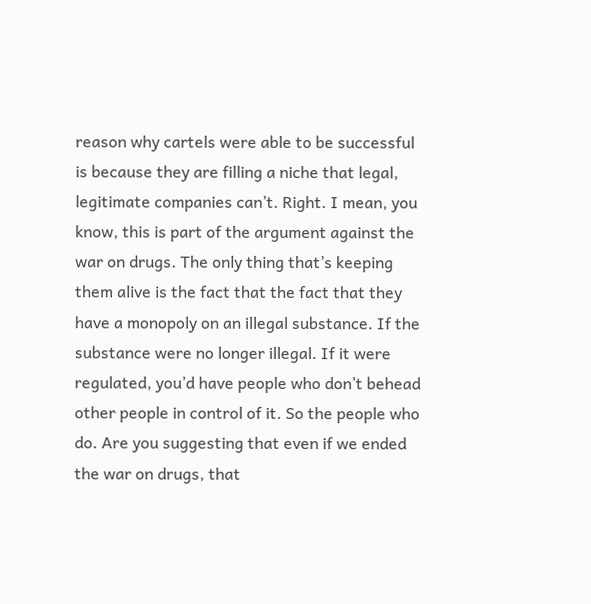reason why cartels were able to be successful is because they are filling a niche that legal, legitimate companies can’t. Right. I mean, you know, this is part of the argument against the war on drugs. The only thing that’s keeping them alive is the fact that the fact that they have a monopoly on an illegal substance. If the substance were no longer illegal. If it were regulated, you’d have people who don’t behead other people in control of it. So the people who do. Are you suggesting that even if we ended the war on drugs, that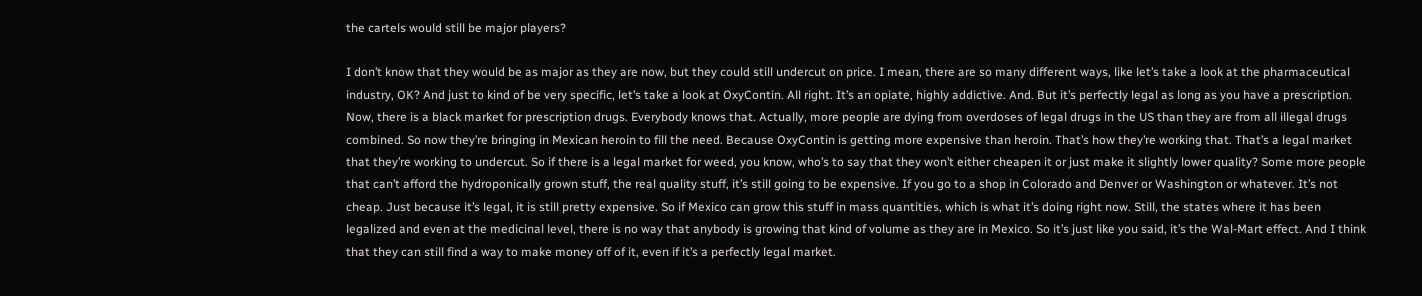the cartels would still be major players?

I don’t know that they would be as major as they are now, but they could still undercut on price. I mean, there are so many different ways, like let’s take a look at the pharmaceutical industry, OK? And just to kind of be very specific, let’s take a look at OxyContin. All right. It’s an opiate, highly addictive. And. But it’s perfectly legal as long as you have a prescription. Now, there is a black market for prescription drugs. Everybody knows that. Actually, more people are dying from overdoses of legal drugs in the US than they are from all illegal drugs combined. So now they’re bringing in Mexican heroin to fill the need. Because OxyContin is getting more expensive than heroin. That’s how they’re working that. That’s a legal market that they’re working to undercut. So if there is a legal market for weed, you know, who’s to say that they won’t either cheapen it or just make it slightly lower quality? Some more people that can’t afford the hydroponically grown stuff, the real quality stuff, it’s still going to be expensive. If you go to a shop in Colorado and Denver or Washington or whatever. It’s not cheap. Just because it’s legal, it is still pretty expensive. So if Mexico can grow this stuff in mass quantities, which is what it’s doing right now. Still, the states where it has been legalized and even at the medicinal level, there is no way that anybody is growing that kind of volume as they are in Mexico. So it’s just like you said, it’s the Wal-Mart effect. And I think that they can still find a way to make money off of it, even if it’s a perfectly legal market.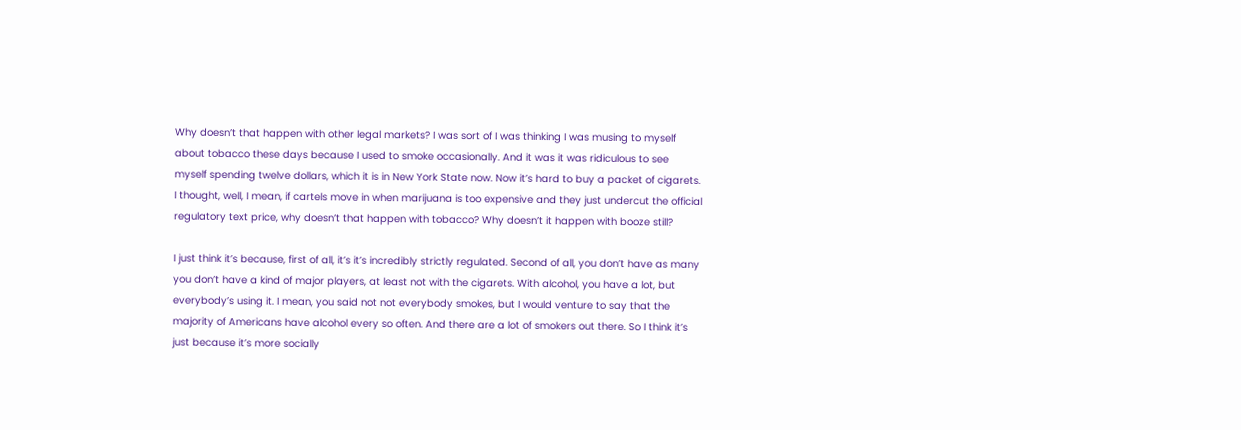Why doesn’t that happen with other legal markets? I was sort of I was thinking I was musing to myself about tobacco these days because I used to smoke occasionally. And it was it was ridiculous to see myself spending twelve dollars, which it is in New York State now. Now it’s hard to buy a packet of cigarets. I thought, well, I mean, if cartels move in when marijuana is too expensive and they just undercut the official regulatory text price, why doesn’t that happen with tobacco? Why doesn’t it happen with booze still?

I just think it’s because, first of all, it’s it’s incredibly strictly regulated. Second of all, you don’t have as many you don’t have a kind of major players, at least not with the cigarets. With alcohol, you have a lot, but everybody’s using it. I mean, you said not not everybody smokes, but I would venture to say that the majority of Americans have alcohol every so often. And there are a lot of smokers out there. So I think it’s just because it’s more socially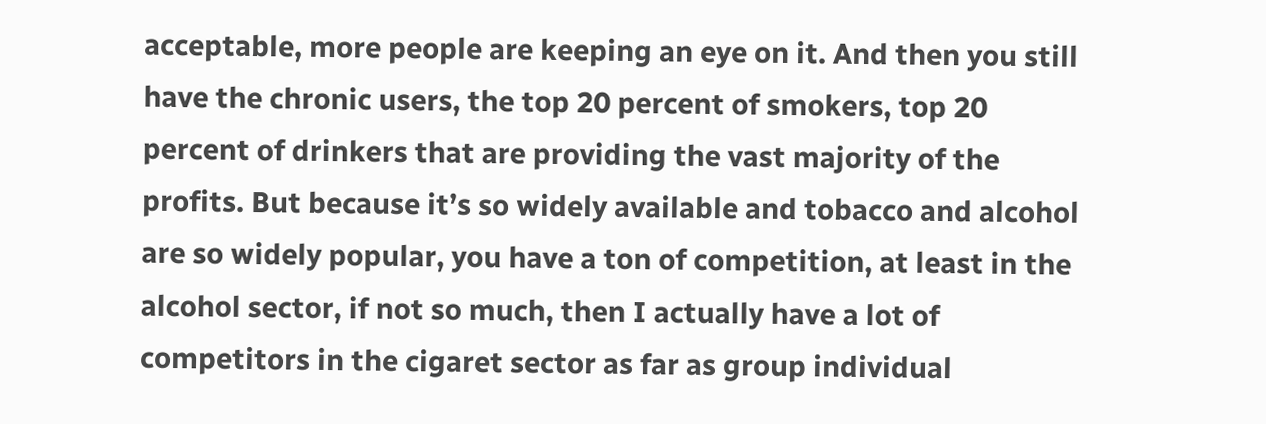acceptable, more people are keeping an eye on it. And then you still have the chronic users, the top 20 percent of smokers, top 20 percent of drinkers that are providing the vast majority of the profits. But because it’s so widely available and tobacco and alcohol are so widely popular, you have a ton of competition, at least in the alcohol sector, if not so much, then I actually have a lot of competitors in the cigaret sector as far as group individual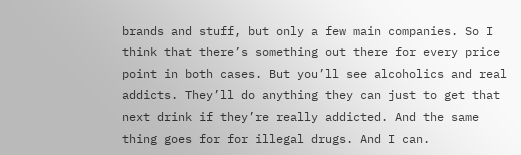brands and stuff, but only a few main companies. So I think that there’s something out there for every price point in both cases. But you’ll see alcoholics and real addicts. They’ll do anything they can just to get that next drink if they’re really addicted. And the same thing goes for for illegal drugs. And I can.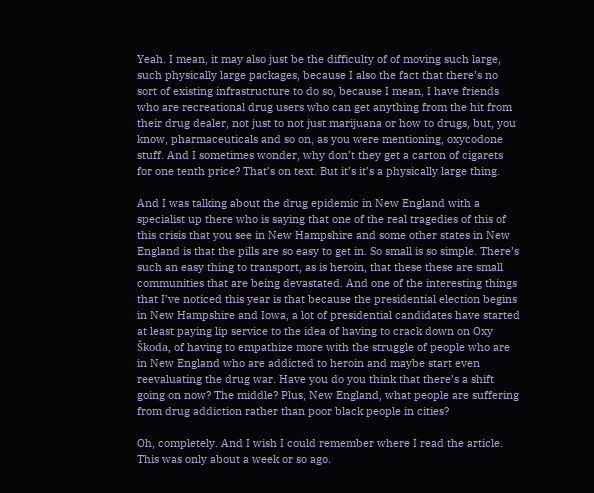Yeah. I mean, it may also just be the difficulty of of moving such large, such physically large packages, because I also the fact that there’s no sort of existing infrastructure to do so, because I mean, I have friends who are recreational drug users who can get anything from the hit from their drug dealer, not just to not just marijuana or how to drugs, but, you know, pharmaceuticals and so on, as you were mentioning, oxycodone stuff. And I sometimes wonder, why don’t they get a carton of cigarets for one tenth price? That’s on text. But it’s it’s a physically large thing.

And I was talking about the drug epidemic in New England with a specialist up there who is saying that one of the real tragedies of this of this crisis that you see in New Hampshire and some other states in New England is that the pills are so easy to get in. So small is so simple. There’s such an easy thing to transport, as is heroin, that these these are small communities that are being devastated. And one of the interesting things that I’ve noticed this year is that because the presidential election begins in New Hampshire and Iowa, a lot of presidential candidates have started at least paying lip service to the idea of having to crack down on Oxy Škoda, of having to empathize more with the struggle of people who are in New England who are addicted to heroin and maybe start even reevaluating the drug war. Have you do you think that there’s a shift going on now? The middle? Plus, New England, what people are suffering from drug addiction rather than poor black people in cities?

Oh, completely. And I wish I could remember where I read the article. This was only about a week or so ago.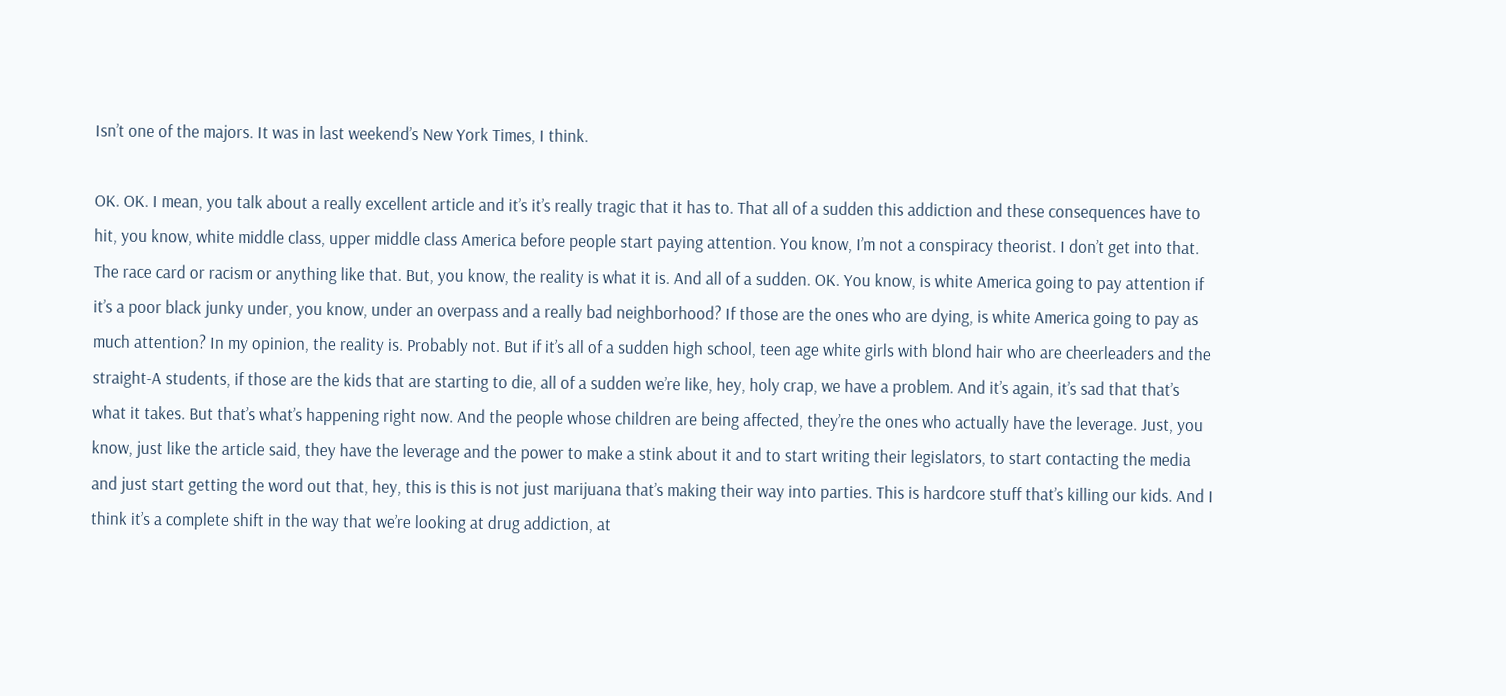Isn’t one of the majors. It was in last weekend’s New York Times, I think.

OK. OK. I mean, you talk about a really excellent article and it’s it’s really tragic that it has to. That all of a sudden this addiction and these consequences have to hit, you know, white middle class, upper middle class America before people start paying attention. You know, I’m not a conspiracy theorist. I don’t get into that. The race card or racism or anything like that. But, you know, the reality is what it is. And all of a sudden. OK. You know, is white America going to pay attention if it’s a poor black junky under, you know, under an overpass and a really bad neighborhood? If those are the ones who are dying, is white America going to pay as much attention? In my opinion, the reality is. Probably not. But if it’s all of a sudden high school, teen age white girls with blond hair who are cheerleaders and the straight-A students, if those are the kids that are starting to die, all of a sudden we’re like, hey, holy crap, we have a problem. And it’s again, it’s sad that that’s what it takes. But that’s what’s happening right now. And the people whose children are being affected, they’re the ones who actually have the leverage. Just, you know, just like the article said, they have the leverage and the power to make a stink about it and to start writing their legislators, to start contacting the media and just start getting the word out that, hey, this is this is not just marijuana that’s making their way into parties. This is hardcore stuff that’s killing our kids. And I think it’s a complete shift in the way that we’re looking at drug addiction, at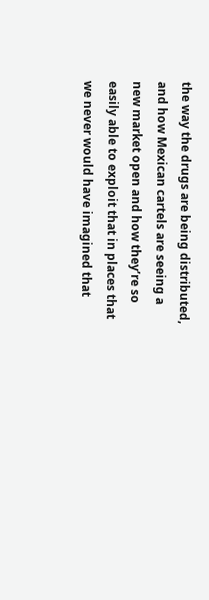the way the drugs are being distributed, and how Mexican cartels are seeing a new market open and how they’re so easily able to exploit that in places that we never would have imagined that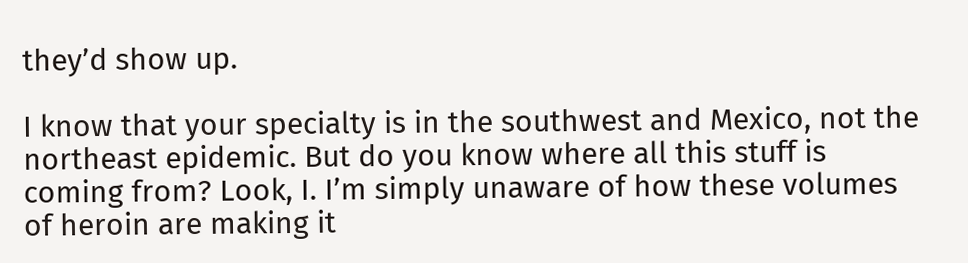they’d show up.

I know that your specialty is in the southwest and Mexico, not the northeast epidemic. But do you know where all this stuff is coming from? Look, I. I’m simply unaware of how these volumes of heroin are making it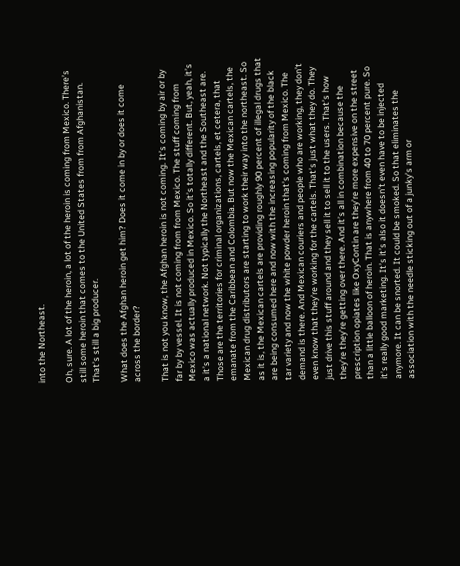into the Northeast.

Oh, sure. A lot of the heroin, a lot of the heroin is coming from Mexico. There’s still some heroin that comes to the United States from from Afghanistan. That’s still a big producer.

What does the Afghan heroin get him? Does it come in by or does it come across the border?

That is not you know, the Afghan heroin is not coming. It’s coming by air or by far by by vessel. It is not coming from from Mexico. The stuff coming from Mexico was actually produced in Mexico. So it’s totally different. But, yeah, it’s a it’s a national network. Not typically the Northeast and the Southeast are. Those are the territories for criminal organizations, cartels, et cetera, that emanate from the Caribbean and Colombia. But now the Mexican cartels, the Mexican drug distributors are starting to work their way into the northeast. So as it is, the Mexican cartels are providing roughly 90 percent of illegal drugs that are being consumed here and now with the increasing popularity of the black tar variety and now the white powder heroin that’s coming from Mexico. The demand is there. And Mexican couriers and people who are working, they don’t even know that they’re working for the cartels. That’s just what they do. They just drive this stuff around and they sell it to sell it to the users. That’s how they’re they’re getting over there. And it’s all in combination because the prescription opiates like OxyContin are they’re more expensive on the street than a little balloon of heroin. That is anywhere from 40 to 70 percent pure. So it’s really good marketing. It’s it’s also it doesn’t even have to be injected anymore. It can be snorted. It could be smoked. So that eliminates the association with the needle sticking out of a junky’s arm or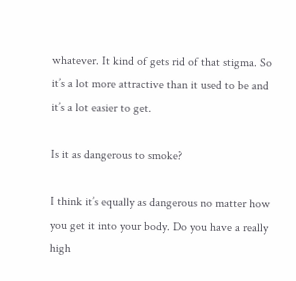whatever. It kind of gets rid of that stigma. So it’s a lot more attractive than it used to be and it’s a lot easier to get.

Is it as dangerous to smoke?

I think it’s equally as dangerous no matter how you get it into your body. Do you have a really high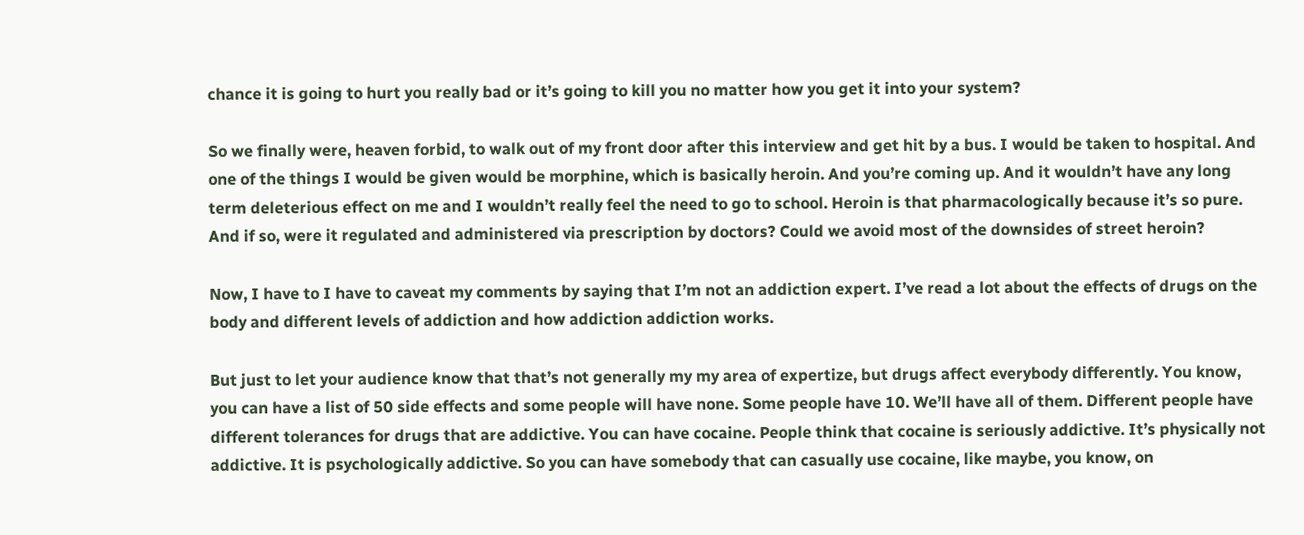chance it is going to hurt you really bad or it’s going to kill you no matter how you get it into your system?

So we finally were, heaven forbid, to walk out of my front door after this interview and get hit by a bus. I would be taken to hospital. And one of the things I would be given would be morphine, which is basically heroin. And you’re coming up. And it wouldn’t have any long term deleterious effect on me and I wouldn’t really feel the need to go to school. Heroin is that pharmacologically because it’s so pure. And if so, were it regulated and administered via prescription by doctors? Could we avoid most of the downsides of street heroin?

Now, I have to I have to caveat my comments by saying that I’m not an addiction expert. I’ve read a lot about the effects of drugs on the body and different levels of addiction and how addiction addiction works.

But just to let your audience know that that’s not generally my my area of expertize, but drugs affect everybody differently. You know, you can have a list of 50 side effects and some people will have none. Some people have 10. We’ll have all of them. Different people have different tolerances for drugs that are addictive. You can have cocaine. People think that cocaine is seriously addictive. It’s physically not addictive. It is psychologically addictive. So you can have somebody that can casually use cocaine, like maybe, you know, on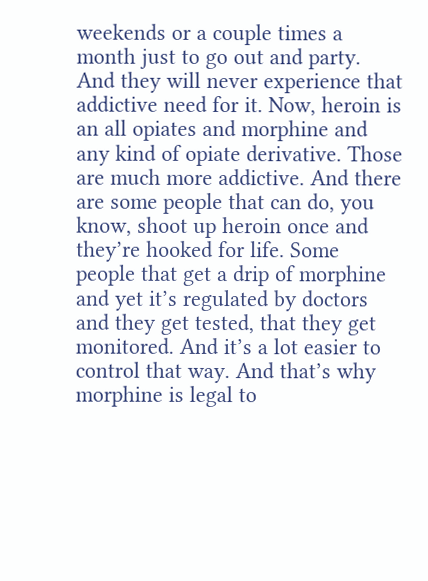weekends or a couple times a month just to go out and party. And they will never experience that addictive need for it. Now, heroin is an all opiates and morphine and any kind of opiate derivative. Those are much more addictive. And there are some people that can do, you know, shoot up heroin once and they’re hooked for life. Some people that get a drip of morphine and yet it’s regulated by doctors and they get tested, that they get monitored. And it’s a lot easier to control that way. And that’s why morphine is legal to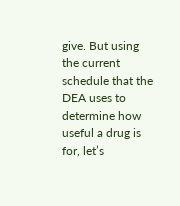give. But using the current schedule that the DEA uses to determine how useful a drug is for, let’s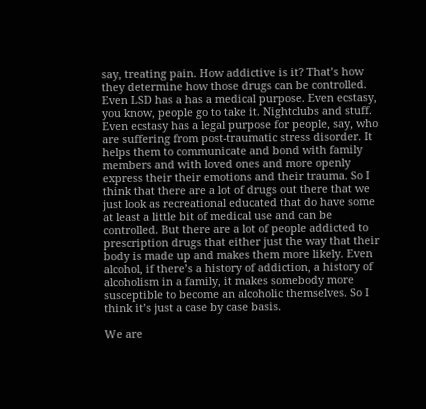say, treating pain. How addictive is it? That’s how they determine how those drugs can be controlled. Even LSD has a has a medical purpose. Even ecstasy, you know, people go to take it. Nightclubs and stuff. Even ecstasy has a legal purpose for people, say, who are suffering from post-traumatic stress disorder. It helps them to communicate and bond with family members and with loved ones and more openly express their their emotions and their trauma. So I think that there are a lot of drugs out there that we just look as recreational educated that do have some at least a little bit of medical use and can be controlled. But there are a lot of people addicted to prescription drugs that either just the way that their body is made up and makes them more likely. Even alcohol, if there’s a history of addiction, a history of alcoholism in a family, it makes somebody more susceptible to become an alcoholic themselves. So I think it’s just a case by case basis.

We are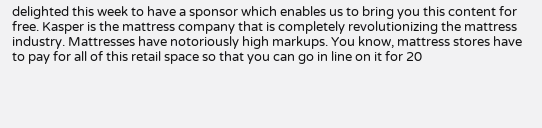delighted this week to have a sponsor which enables us to bring you this content for free. Kasper is the mattress company that is completely revolutionizing the mattress industry. Mattresses have notoriously high markups. You know, mattress stores have to pay for all of this retail space so that you can go in line on it for 20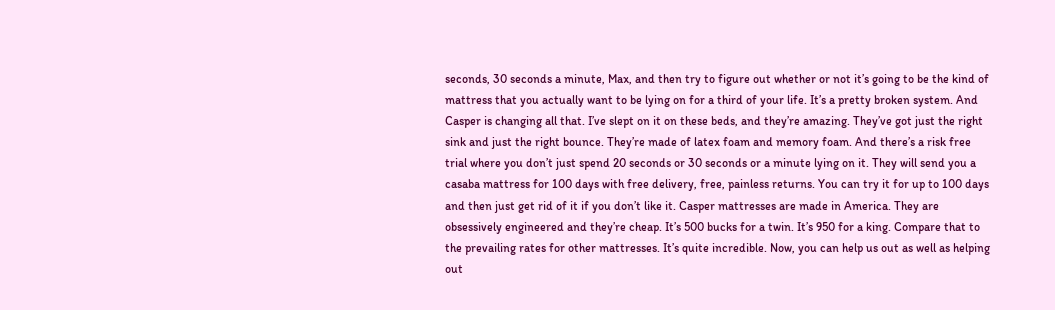seconds, 30 seconds a minute, Max, and then try to figure out whether or not it’s going to be the kind of mattress that you actually want to be lying on for a third of your life. It’s a pretty broken system. And Casper is changing all that. I’ve slept on it on these beds, and they’re amazing. They’ve got just the right sink and just the right bounce. They’re made of latex foam and memory foam. And there’s a risk free trial where you don’t just spend 20 seconds or 30 seconds or a minute lying on it. They will send you a casaba mattress for 100 days with free delivery, free, painless returns. You can try it for up to 100 days and then just get rid of it if you don’t like it. Casper mattresses are made in America. They are obsessively engineered and they’re cheap. It’s 500 bucks for a twin. It’s 950 for a king. Compare that to the prevailing rates for other mattresses. It’s quite incredible. Now, you can help us out as well as helping out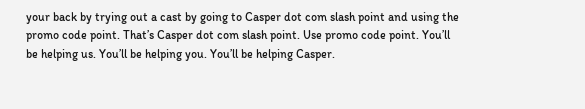your back by trying out a cast by going to Casper dot com slash point and using the promo code point. That’s Casper dot com slash point. Use promo code point. You’ll be helping us. You’ll be helping you. You’ll be helping Casper.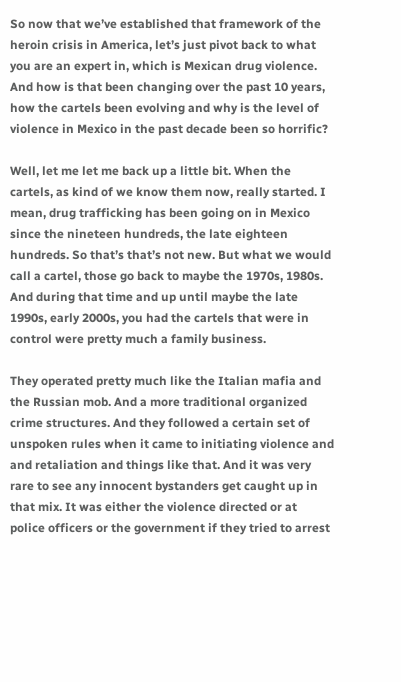So now that we’ve established that framework of the heroin crisis in America, let’s just pivot back to what you are an expert in, which is Mexican drug violence. And how is that been changing over the past 10 years, how the cartels been evolving and why is the level of violence in Mexico in the past decade been so horrific?

Well, let me let me back up a little bit. When the cartels, as kind of we know them now, really started. I mean, drug trafficking has been going on in Mexico since the nineteen hundreds, the late eighteen hundreds. So that’s that’s not new. But what we would call a cartel, those go back to maybe the 1970s, 1980s. And during that time and up until maybe the late 1990s, early 2000s, you had the cartels that were in control were pretty much a family business.

They operated pretty much like the Italian mafia and the Russian mob. And a more traditional organized crime structures. And they followed a certain set of unspoken rules when it came to initiating violence and and retaliation and things like that. And it was very rare to see any innocent bystanders get caught up in that mix. It was either the violence directed or at police officers or the government if they tried to arrest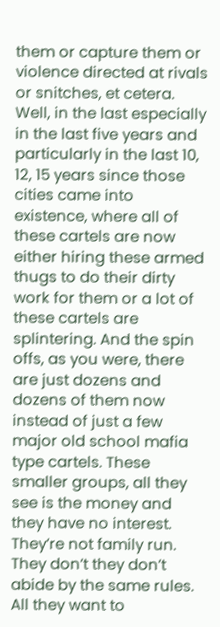them or capture them or violence directed at rivals or snitches, et cetera. Well, in the last especially in the last five years and particularly in the last 10, 12, 15 years since those cities came into existence, where all of these cartels are now either hiring these armed thugs to do their dirty work for them or a lot of these cartels are splintering. And the spin offs, as you were, there are just dozens and dozens of them now instead of just a few major old school mafia type cartels. These smaller groups, all they see is the money and they have no interest. They’re not family run. They don’t they don’t abide by the same rules. All they want to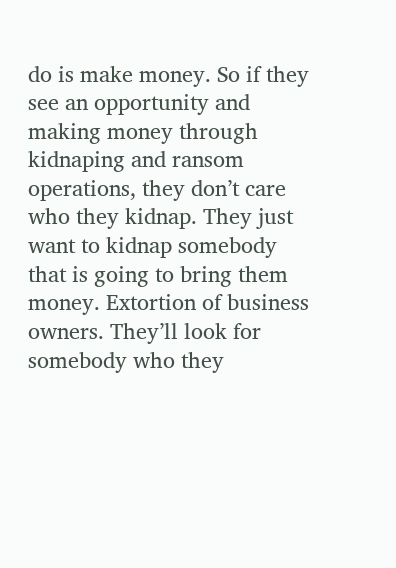do is make money. So if they see an opportunity and making money through kidnaping and ransom operations, they don’t care who they kidnap. They just want to kidnap somebody that is going to bring them money. Extortion of business owners. They’ll look for somebody who they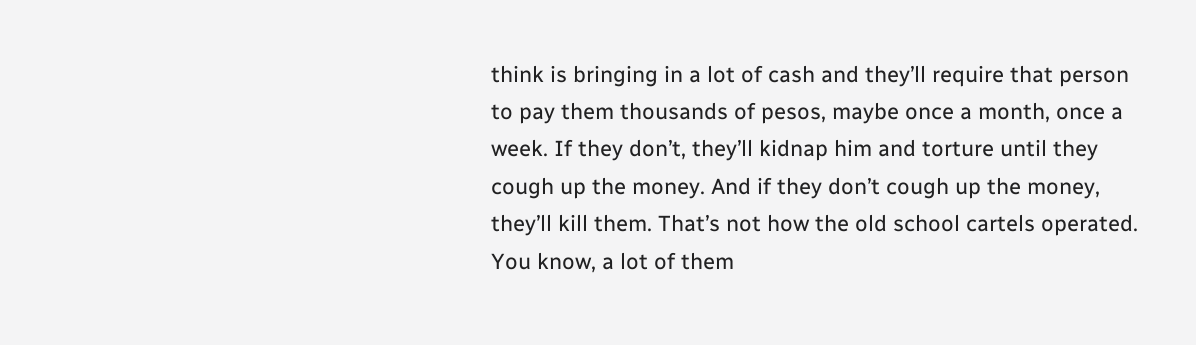think is bringing in a lot of cash and they’ll require that person to pay them thousands of pesos, maybe once a month, once a week. If they don’t, they’ll kidnap him and torture until they cough up the money. And if they don’t cough up the money, they’ll kill them. That’s not how the old school cartels operated. You know, a lot of them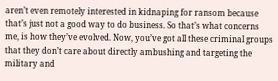aren’t even remotely interested in kidnaping for ransom because that’s just not a good way to do business. So that’s what concerns me, is how they’ve evolved. Now, you’ve got all these criminal groups that they don’t care about directly ambushing and targeting the military and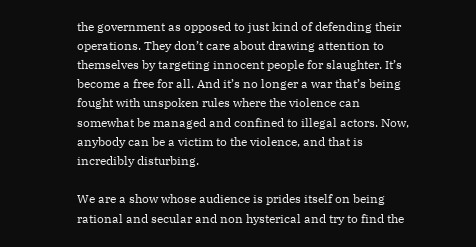the government as opposed to just kind of defending their operations. They don’t care about drawing attention to themselves by targeting innocent people for slaughter. It’s become a free for all. And it’s no longer a war that’s being fought with unspoken rules where the violence can somewhat be managed and confined to illegal actors. Now, anybody can be a victim to the violence, and that is incredibly disturbing.

We are a show whose audience is prides itself on being rational and secular and non hysterical and try to find the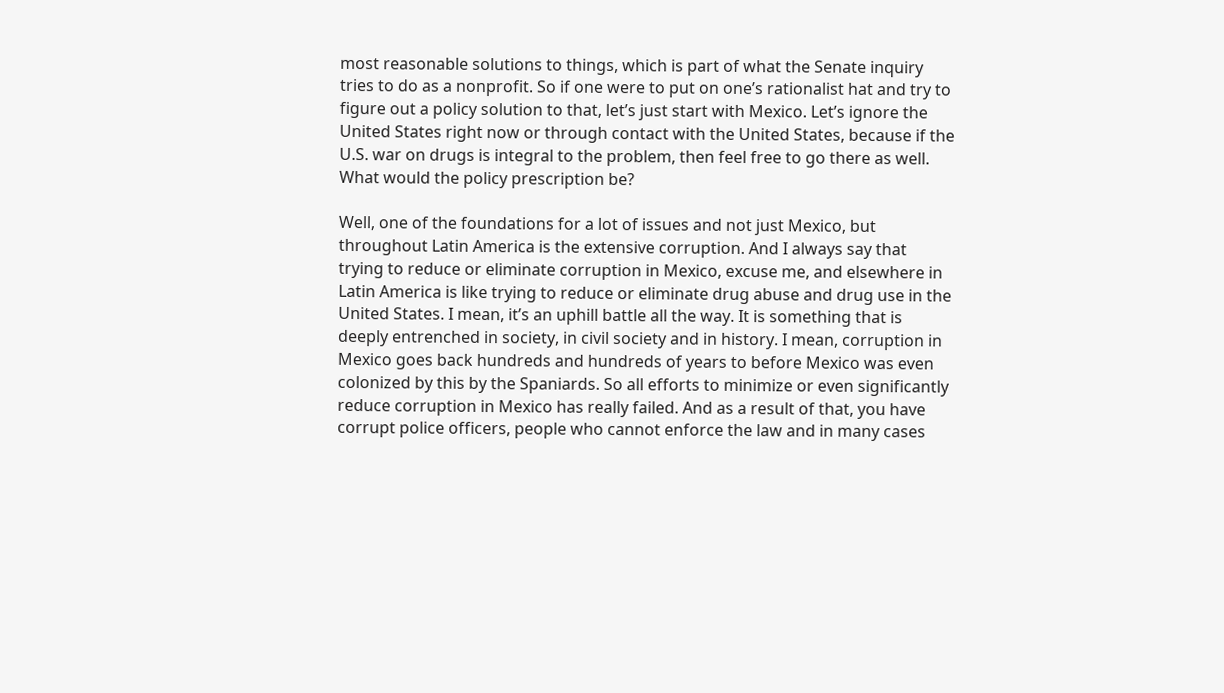most reasonable solutions to things, which is part of what the Senate inquiry tries to do as a nonprofit. So if one were to put on one’s rationalist hat and try to figure out a policy solution to that, let’s just start with Mexico. Let’s ignore the United States right now or through contact with the United States, because if the U.S. war on drugs is integral to the problem, then feel free to go there as well. What would the policy prescription be?

Well, one of the foundations for a lot of issues and not just Mexico, but throughout Latin America is the extensive corruption. And I always say that trying to reduce or eliminate corruption in Mexico, excuse me, and elsewhere in Latin America is like trying to reduce or eliminate drug abuse and drug use in the United States. I mean, it’s an uphill battle all the way. It is something that is deeply entrenched in society, in civil society and in history. I mean, corruption in Mexico goes back hundreds and hundreds of years to before Mexico was even colonized by this by the Spaniards. So all efforts to minimize or even significantly reduce corruption in Mexico has really failed. And as a result of that, you have corrupt police officers, people who cannot enforce the law and in many cases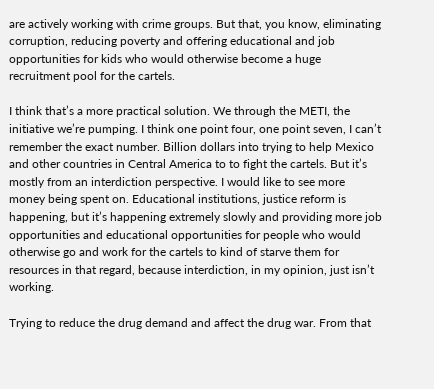are actively working with crime groups. But that, you know, eliminating corruption, reducing poverty and offering educational and job opportunities for kids who would otherwise become a huge recruitment pool for the cartels.

I think that’s a more practical solution. We through the METI, the initiative we’re pumping. I think one point four, one point seven, I can’t remember the exact number. Billion dollars into trying to help Mexico and other countries in Central America to to fight the cartels. But it’s mostly from an interdiction perspective. I would like to see more money being spent on. Educational institutions, justice reform is happening, but it’s happening extremely slowly and providing more job opportunities and educational opportunities for people who would otherwise go and work for the cartels to kind of starve them for resources in that regard, because interdiction, in my opinion, just isn’t working.

Trying to reduce the drug demand and affect the drug war. From that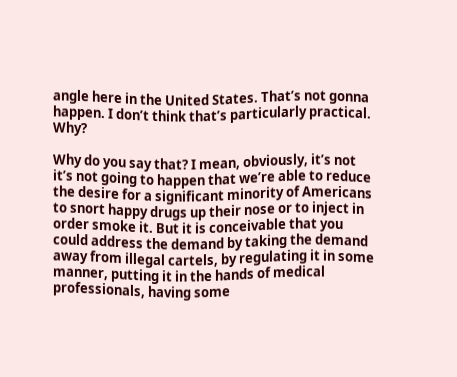angle here in the United States. That’s not gonna happen. I don’t think that’s particularly practical. Why?

Why do you say that? I mean, obviously, it’s not it’s not going to happen that we’re able to reduce the desire for a significant minority of Americans to snort happy drugs up their nose or to inject in order smoke it. But it is conceivable that you could address the demand by taking the demand away from illegal cartels, by regulating it in some manner, putting it in the hands of medical professionals, having some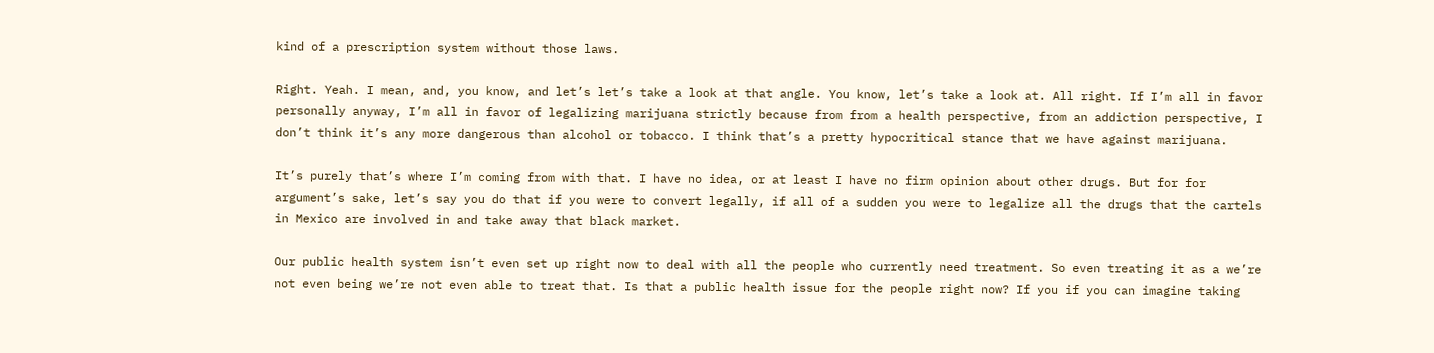kind of a prescription system without those laws.

Right. Yeah. I mean, and, you know, and let’s let’s take a look at that angle. You know, let’s take a look at. All right. If I’m all in favor personally anyway, I’m all in favor of legalizing marijuana strictly because from from a health perspective, from an addiction perspective, I don’t think it’s any more dangerous than alcohol or tobacco. I think that’s a pretty hypocritical stance that we have against marijuana.

It’s purely that’s where I’m coming from with that. I have no idea, or at least I have no firm opinion about other drugs. But for for argument’s sake, let’s say you do that if you were to convert legally, if all of a sudden you were to legalize all the drugs that the cartels in Mexico are involved in and take away that black market.

Our public health system isn’t even set up right now to deal with all the people who currently need treatment. So even treating it as a we’re not even being we’re not even able to treat that. Is that a public health issue for the people right now? If you if you can imagine taking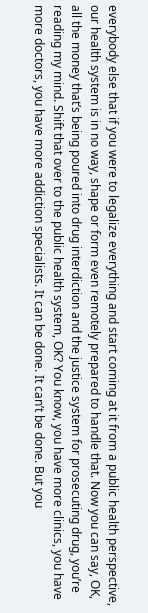everybody else that if you were to legalize everything and start coming at it from a public health perspective, our health system is in no way, shape or form even remotely prepared to handle that. Now you can say, OK, all the money that’s being poured into drug interdiction and the justice system for prosecuting drug, you’re reading my mind. Shift that over to the public health system, OK? You know, you have more clinics, you have more doctors, you have more addiction specialists. It can be done. It can’t be done. But you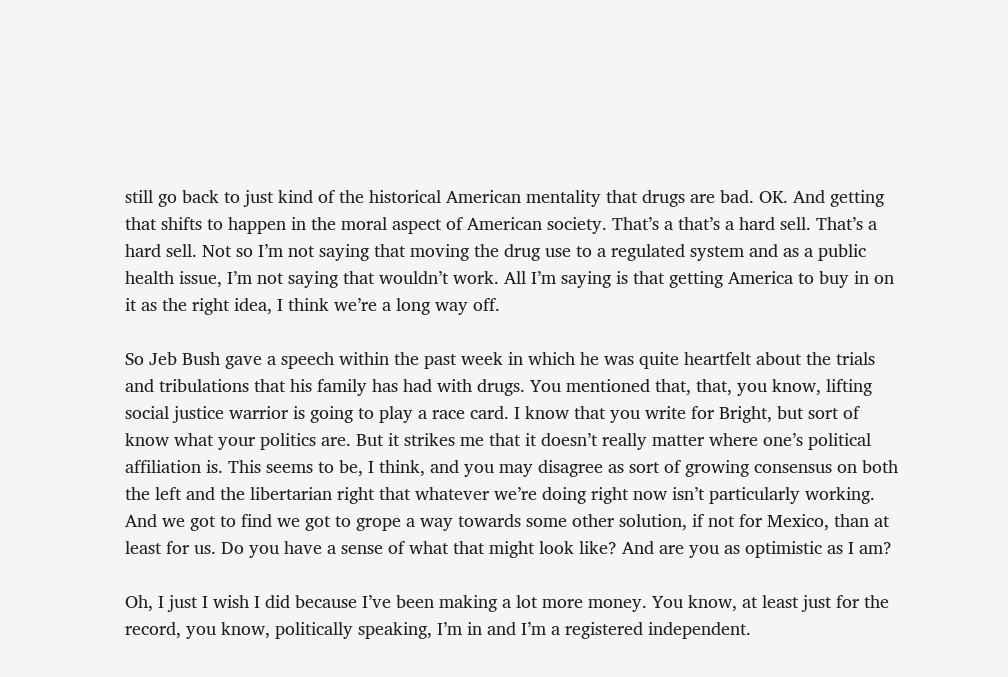still go back to just kind of the historical American mentality that drugs are bad. OK. And getting that shifts to happen in the moral aspect of American society. That’s a that’s a hard sell. That’s a hard sell. Not so I’m not saying that moving the drug use to a regulated system and as a public health issue, I’m not saying that wouldn’t work. All I’m saying is that getting America to buy in on it as the right idea, I think we’re a long way off.

So Jeb Bush gave a speech within the past week in which he was quite heartfelt about the trials and tribulations that his family has had with drugs. You mentioned that, that, you know, lifting social justice warrior is going to play a race card. I know that you write for Bright, but sort of know what your politics are. But it strikes me that it doesn’t really matter where one’s political affiliation is. This seems to be, I think, and you may disagree as sort of growing consensus on both the left and the libertarian right that whatever we’re doing right now isn’t particularly working. And we got to find we got to grope a way towards some other solution, if not for Mexico, than at least for us. Do you have a sense of what that might look like? And are you as optimistic as I am?

Oh, I just I wish I did because I’ve been making a lot more money. You know, at least just for the record, you know, politically speaking, I’m in and I’m a registered independent.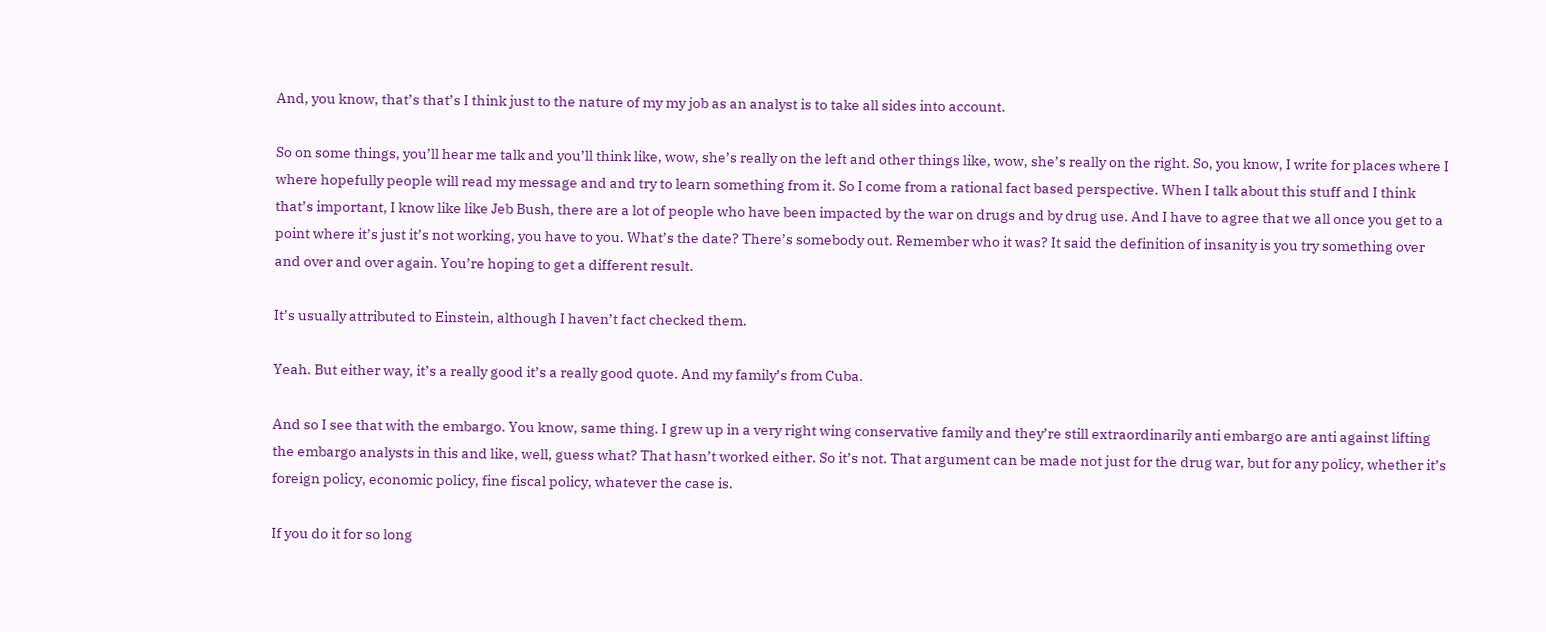And, you know, that’s that’s I think just to the nature of my my job as an analyst is to take all sides into account.

So on some things, you’ll hear me talk and you’ll think like, wow, she’s really on the left and other things like, wow, she’s really on the right. So, you know, I write for places where I where hopefully people will read my message and and try to learn something from it. So I come from a rational fact based perspective. When I talk about this stuff and I think that’s important, I know like like Jeb Bush, there are a lot of people who have been impacted by the war on drugs and by drug use. And I have to agree that we all once you get to a point where it’s just it’s not working, you have to you. What’s the date? There’s somebody out. Remember who it was? It said the definition of insanity is you try something over and over and over again. You’re hoping to get a different result.

It’s usually attributed to Einstein, although I haven’t fact checked them.

Yeah. But either way, it’s a really good it’s a really good quote. And my family’s from Cuba.

And so I see that with the embargo. You know, same thing. I grew up in a very right wing conservative family and they’re still extraordinarily anti embargo are anti against lifting the embargo analysts in this and like, well, guess what? That hasn’t worked either. So it’s not. That argument can be made not just for the drug war, but for any policy, whether it’s foreign policy, economic policy, fine fiscal policy, whatever the case is.

If you do it for so long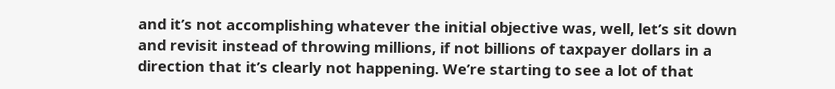and it’s not accomplishing whatever the initial objective was, well, let’s sit down and revisit instead of throwing millions, if not billions of taxpayer dollars in a direction that it’s clearly not happening. We’re starting to see a lot of that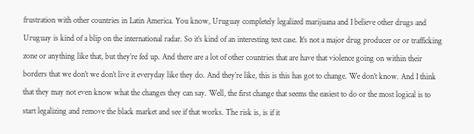frustration with other countries in Latin America. You know, Uruguay completely legalized marijuana and I believe other drugs and Uruguay is kind of a blip on the international radar. So it’s kind of an interesting test case. It’s not a major drug producer or or trafficking zone or anything like that, but they’re fed up. And there are a lot of other countries that are have that violence going on within their borders that we don’t we don’t live it everyday like they do. And they’re like, this is this has got to change. We don’t know. And I think that they may not even know what the changes they can say. Well, the first change that seems the easiest to do or the most logical is to start legalizing and remove the black market and see if that works. The risk is, is if it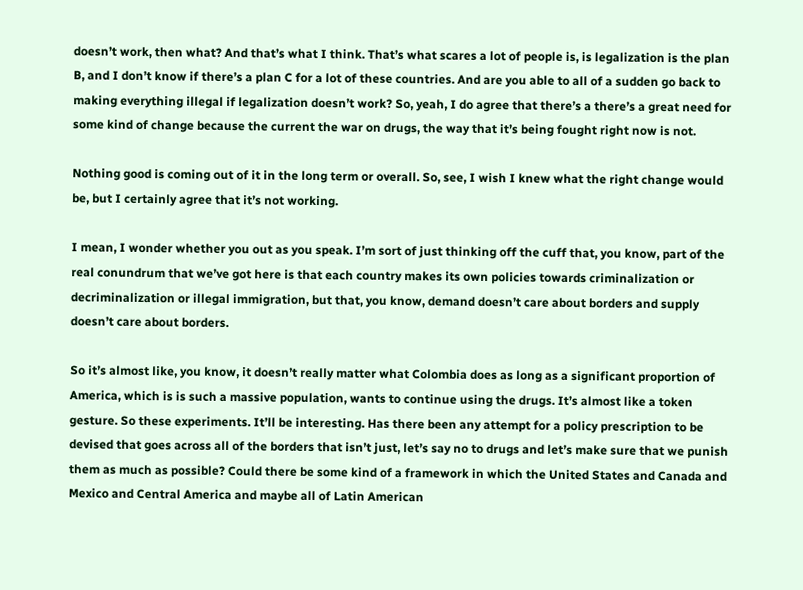doesn’t work, then what? And that’s what I think. That’s what scares a lot of people is, is legalization is the plan B, and I don’t know if there’s a plan C for a lot of these countries. And are you able to all of a sudden go back to making everything illegal if legalization doesn’t work? So, yeah, I do agree that there’s a there’s a great need for some kind of change because the current the war on drugs, the way that it’s being fought right now is not.

Nothing good is coming out of it in the long term or overall. So, see, I wish I knew what the right change would be, but I certainly agree that it’s not working.

I mean, I wonder whether you out as you speak. I’m sort of just thinking off the cuff that, you know, part of the real conundrum that we’ve got here is that each country makes its own policies towards criminalization or decriminalization or illegal immigration, but that, you know, demand doesn’t care about borders and supply doesn’t care about borders.

So it’s almost like, you know, it doesn’t really matter what Colombia does as long as a significant proportion of America, which is is such a massive population, wants to continue using the drugs. It’s almost like a token gesture. So these experiments. It’ll be interesting. Has there been any attempt for a policy prescription to be devised that goes across all of the borders that isn’t just, let’s say no to drugs and let’s make sure that we punish them as much as possible? Could there be some kind of a framework in which the United States and Canada and Mexico and Central America and maybe all of Latin American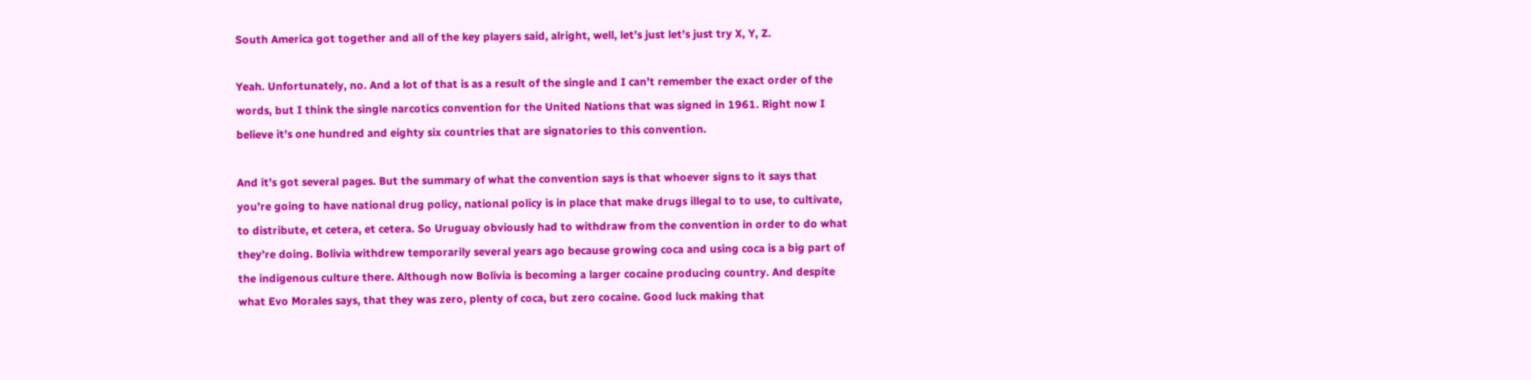South America got together and all of the key players said, alright, well, let’s just let’s just try X, Y, Z.

Yeah. Unfortunately, no. And a lot of that is as a result of the single and I can’t remember the exact order of the words, but I think the single narcotics convention for the United Nations that was signed in 1961. Right now I believe it’s one hundred and eighty six countries that are signatories to this convention.

And it’s got several pages. But the summary of what the convention says is that whoever signs to it says that you’re going to have national drug policy, national policy is in place that make drugs illegal to to use, to cultivate, to distribute, et cetera, et cetera. So Uruguay obviously had to withdraw from the convention in order to do what they’re doing. Bolivia withdrew temporarily several years ago because growing coca and using coca is a big part of the indigenous culture there. Although now Bolivia is becoming a larger cocaine producing country. And despite what Evo Morales says, that they was zero, plenty of coca, but zero cocaine. Good luck making that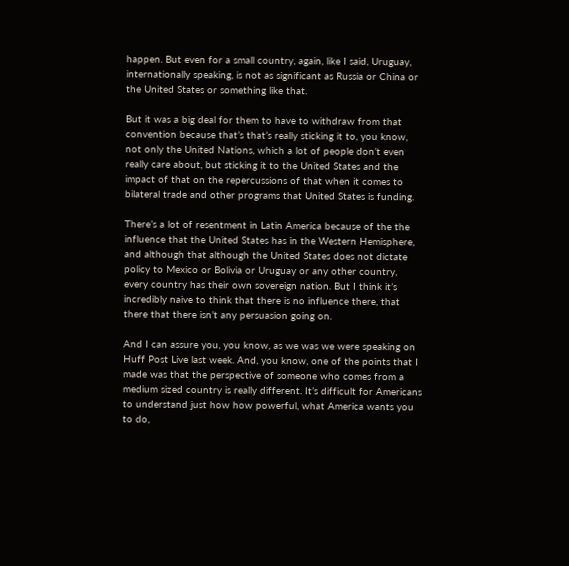happen. But even for a small country, again, like I said, Uruguay, internationally speaking, is not as significant as Russia or China or the United States or something like that.

But it was a big deal for them to have to withdraw from that convention because that’s that’s really sticking it to, you know, not only the United Nations, which a lot of people don’t even really care about, but sticking it to the United States and the impact of that on the repercussions of that when it comes to bilateral trade and other programs that United States is funding.

There’s a lot of resentment in Latin America because of the the influence that the United States has in the Western Hemisphere, and although that although the United States does not dictate policy to Mexico or Bolivia or Uruguay or any other country, every country has their own sovereign nation. But I think it’s incredibly naive to think that there is no influence there, that there that there isn’t any persuasion going on.

And I can assure you, you know, as we was we were speaking on Huff Post Live last week. And, you know, one of the points that I made was that the perspective of someone who comes from a medium sized country is really different. It’s difficult for Americans to understand just how how powerful, what America wants you to do,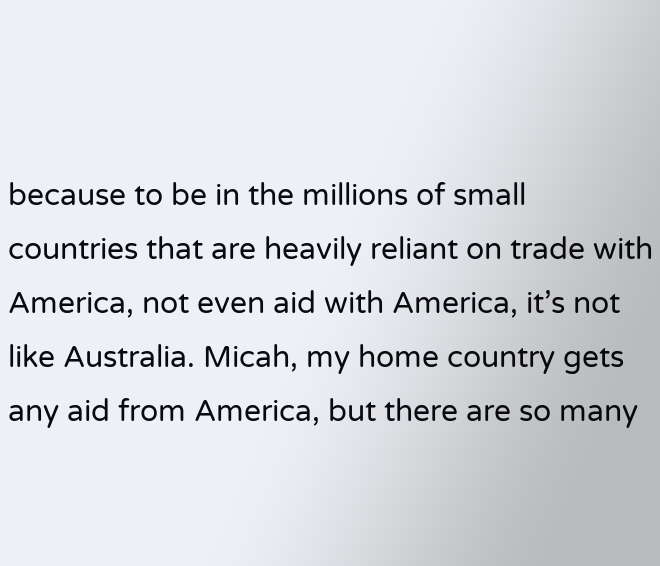because to be in the millions of small countries that are heavily reliant on trade with America, not even aid with America, it’s not like Australia. Micah, my home country gets any aid from America, but there are so many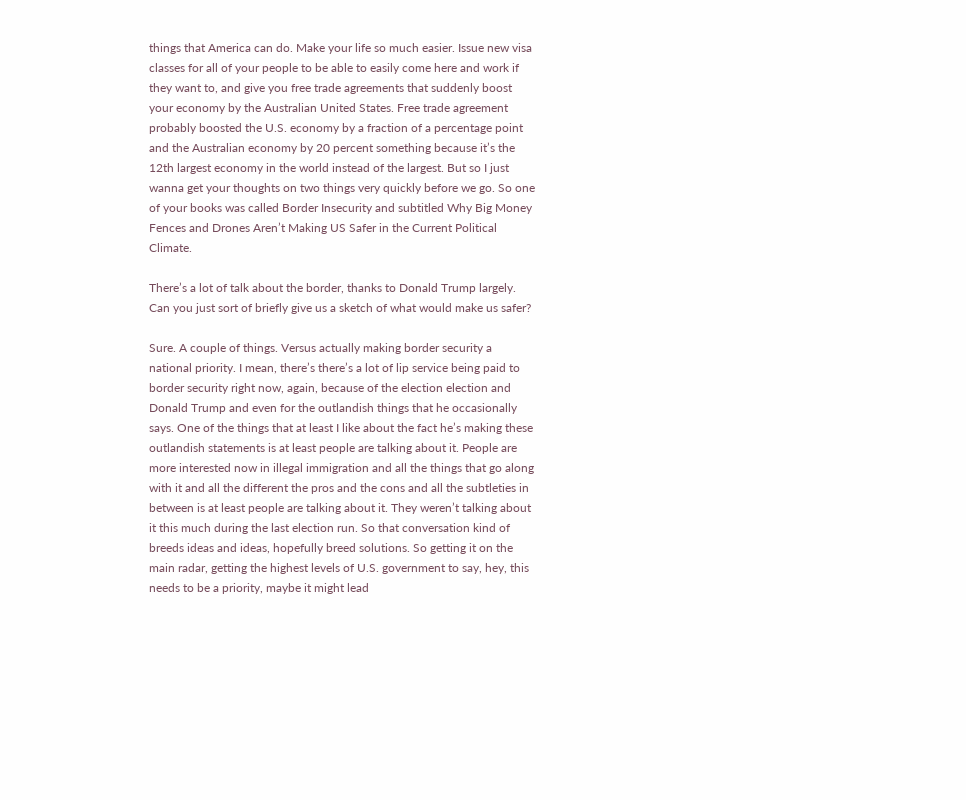things that America can do. Make your life so much easier. Issue new visa classes for all of your people to be able to easily come here and work if they want to, and give you free trade agreements that suddenly boost your economy by the Australian United States. Free trade agreement probably boosted the U.S. economy by a fraction of a percentage point and the Australian economy by 20 percent something because it’s the 12th largest economy in the world instead of the largest. But so I just wanna get your thoughts on two things very quickly before we go. So one of your books was called Border Insecurity and subtitled Why Big Money Fences and Drones Aren’t Making US Safer in the Current Political Climate.

There’s a lot of talk about the border, thanks to Donald Trump largely. Can you just sort of briefly give us a sketch of what would make us safer?

Sure. A couple of things. Versus actually making border security a national priority. I mean, there’s there’s a lot of lip service being paid to border security right now, again, because of the election election and Donald Trump and even for the outlandish things that he occasionally says. One of the things that at least I like about the fact he’s making these outlandish statements is at least people are talking about it. People are more interested now in illegal immigration and all the things that go along with it and all the different the pros and the cons and all the subtleties in between is at least people are talking about it. They weren’t talking about it this much during the last election run. So that conversation kind of breeds ideas and ideas, hopefully breed solutions. So getting it on the main radar, getting the highest levels of U.S. government to say, hey, this needs to be a priority, maybe it might lead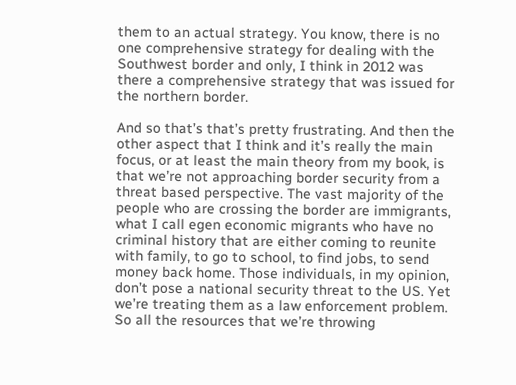them to an actual strategy. You know, there is no one comprehensive strategy for dealing with the Southwest border and only, I think in 2012 was there a comprehensive strategy that was issued for the northern border.

And so that’s that’s pretty frustrating. And then the other aspect that I think and it’s really the main focus, or at least the main theory from my book, is that we’re not approaching border security from a threat based perspective. The vast majority of the people who are crossing the border are immigrants, what I call egen economic migrants who have no criminal history that are either coming to reunite with family, to go to school, to find jobs, to send money back home. Those individuals, in my opinion, don’t pose a national security threat to the US. Yet we’re treating them as a law enforcement problem. So all the resources that we’re throwing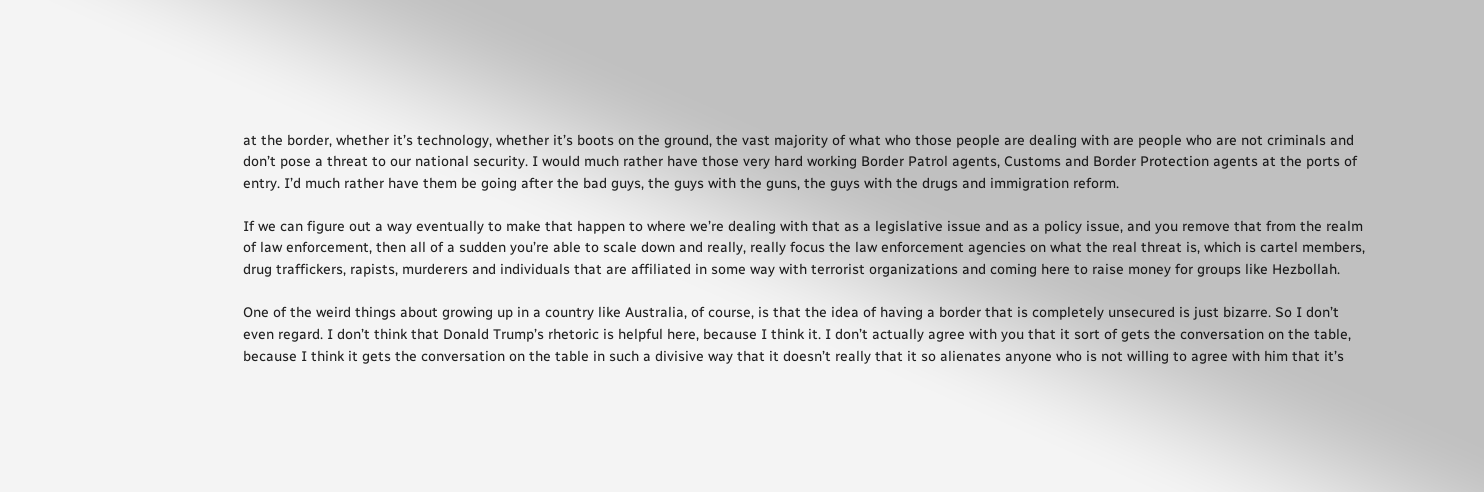at the border, whether it’s technology, whether it’s boots on the ground, the vast majority of what who those people are dealing with are people who are not criminals and don’t pose a threat to our national security. I would much rather have those very hard working Border Patrol agents, Customs and Border Protection agents at the ports of entry. I’d much rather have them be going after the bad guys, the guys with the guns, the guys with the drugs and immigration reform.

If we can figure out a way eventually to make that happen to where we’re dealing with that as a legislative issue and as a policy issue, and you remove that from the realm of law enforcement, then all of a sudden you’re able to scale down and really, really focus the law enforcement agencies on what the real threat is, which is cartel members, drug traffickers, rapists, murderers and individuals that are affiliated in some way with terrorist organizations and coming here to raise money for groups like Hezbollah.

One of the weird things about growing up in a country like Australia, of course, is that the idea of having a border that is completely unsecured is just bizarre. So I don’t even regard. I don’t think that Donald Trump’s rhetoric is helpful here, because I think it. I don’t actually agree with you that it sort of gets the conversation on the table, because I think it gets the conversation on the table in such a divisive way that it doesn’t really that it so alienates anyone who is not willing to agree with him that it’s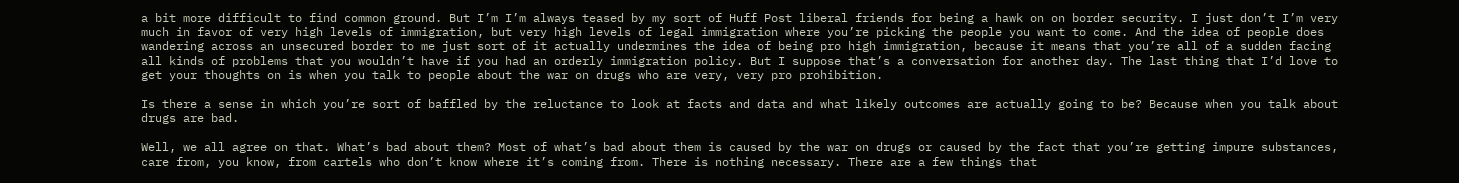a bit more difficult to find common ground. But I’m I’m always teased by my sort of Huff Post liberal friends for being a hawk on on border security. I just don’t I’m very much in favor of very high levels of immigration, but very high levels of legal immigration where you’re picking the people you want to come. And the idea of people does wandering across an unsecured border to me just sort of it actually undermines the idea of being pro high immigration, because it means that you’re all of a sudden facing all kinds of problems that you wouldn’t have if you had an orderly immigration policy. But I suppose that’s a conversation for another day. The last thing that I’d love to get your thoughts on is when you talk to people about the war on drugs who are very, very pro prohibition.

Is there a sense in which you’re sort of baffled by the reluctance to look at facts and data and what likely outcomes are actually going to be? Because when you talk about drugs are bad.

Well, we all agree on that. What’s bad about them? Most of what’s bad about them is caused by the war on drugs or caused by the fact that you’re getting impure substances, care from, you know, from cartels who don’t know where it’s coming from. There is nothing necessary. There are a few things that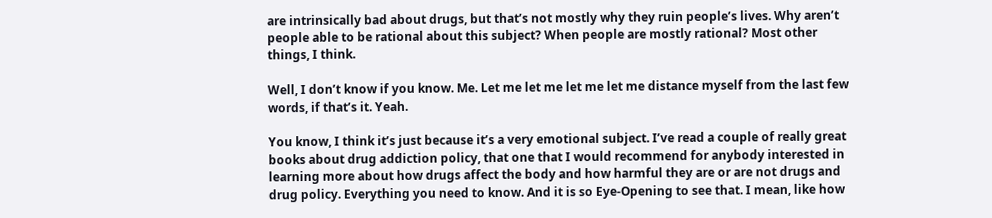are intrinsically bad about drugs, but that’s not mostly why they ruin people’s lives. Why aren’t people able to be rational about this subject? When people are mostly rational? Most other things, I think.

Well, I don’t know if you know. Me. Let me let me let me let me distance myself from the last few words, if that’s it. Yeah.

You know, I think it’s just because it’s a very emotional subject. I’ve read a couple of really great books about drug addiction policy, that one that I would recommend for anybody interested in learning more about how drugs affect the body and how harmful they are or are not drugs and drug policy. Everything you need to know. And it is so Eye-Opening to see that. I mean, like how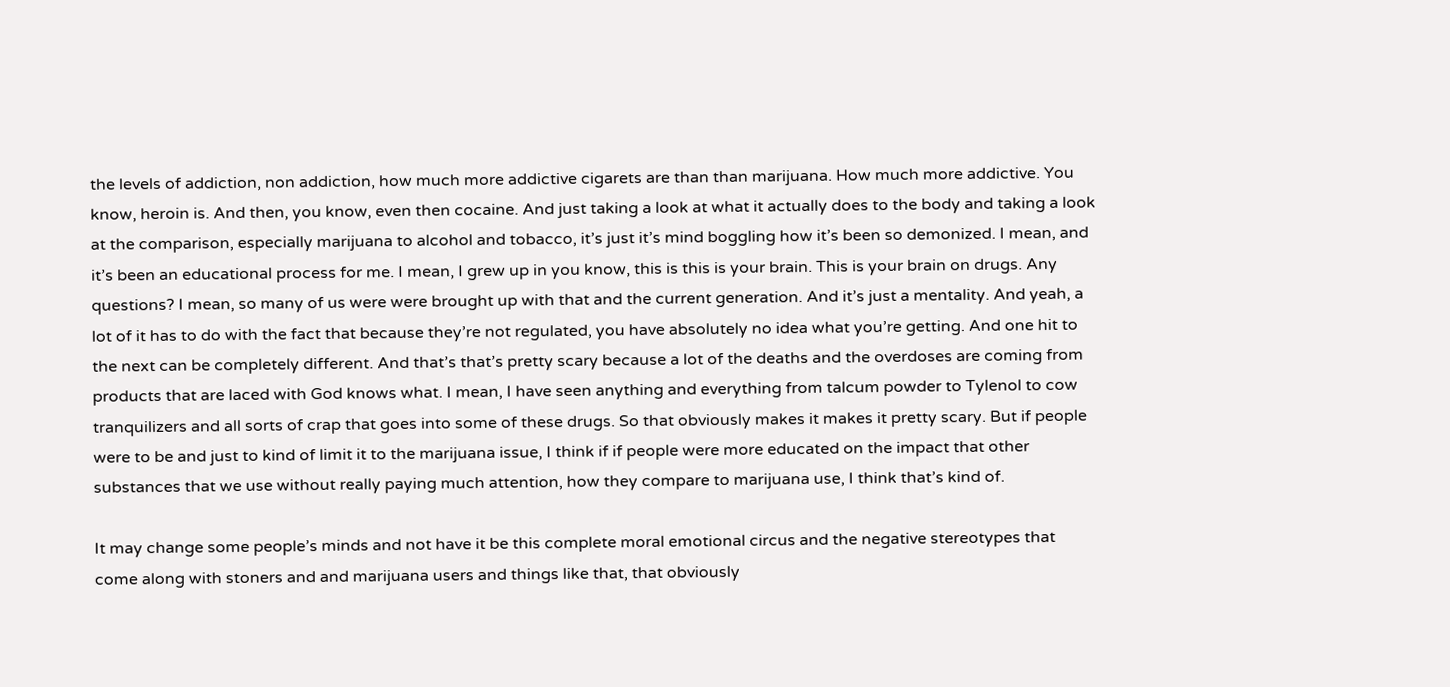the levels of addiction, non addiction, how much more addictive cigarets are than than marijuana. How much more addictive. You know, heroin is. And then, you know, even then cocaine. And just taking a look at what it actually does to the body and taking a look at the comparison, especially marijuana to alcohol and tobacco, it’s just it’s mind boggling how it’s been so demonized. I mean, and it’s been an educational process for me. I mean, I grew up in you know, this is this is your brain. This is your brain on drugs. Any questions? I mean, so many of us were were brought up with that and the current generation. And it’s just a mentality. And yeah, a lot of it has to do with the fact that because they’re not regulated, you have absolutely no idea what you’re getting. And one hit to the next can be completely different. And that’s that’s pretty scary because a lot of the deaths and the overdoses are coming from products that are laced with God knows what. I mean, I have seen anything and everything from talcum powder to Tylenol to cow tranquilizers and all sorts of crap that goes into some of these drugs. So that obviously makes it makes it pretty scary. But if people were to be and just to kind of limit it to the marijuana issue, I think if if people were more educated on the impact that other substances that we use without really paying much attention, how they compare to marijuana use, I think that’s kind of.

It may change some people’s minds and not have it be this complete moral emotional circus and the negative stereotypes that come along with stoners and and marijuana users and things like that, that obviously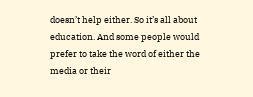doesn’t help either. So it’s all about education. And some people would prefer to take the word of either the media or their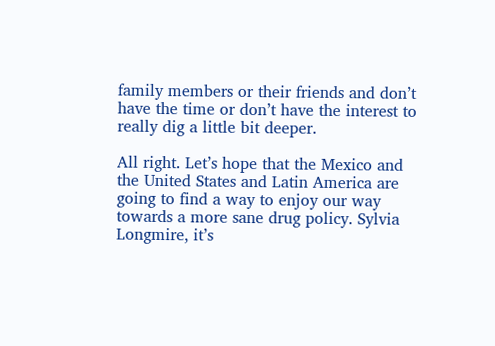family members or their friends and don’t have the time or don’t have the interest to really dig a little bit deeper.

All right. Let’s hope that the Mexico and the United States and Latin America are going to find a way to enjoy our way towards a more sane drug policy. Sylvia Longmire, it’s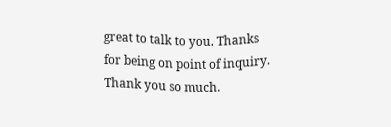great to talk to you. Thanks for being on point of inquiry. Thank you so much.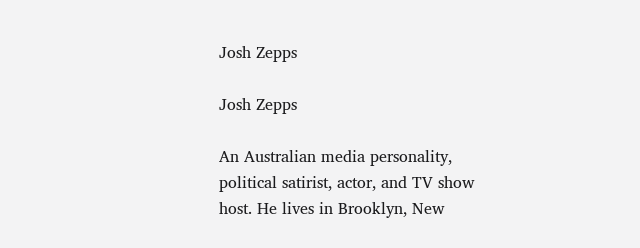Josh Zepps

Josh Zepps

An Australian media personality, political satirist, actor, and TV show host. He lives in Brooklyn, New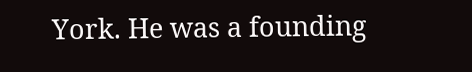York. He was a founding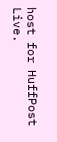host for HuffPost Live.